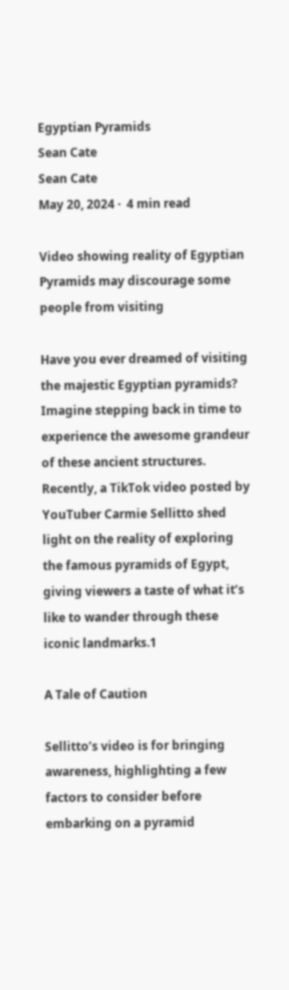Egyptian Pyramids
Sean Cate
Sean Cate
May 20, 2024 ·  4 min read

Video showing reality of Egyptian Pyramids may discourage some people from visiting

Have you ever dreamed of visiting the majestic Egyptian pyramids? Imagine stepping back in time to experience the awesome grandeur of these ancient structures. Recently, a TikTok video posted by YouTuber Carmie Sellitto shed light on the reality of exploring the famous pyramids of Egypt, giving viewers a taste of what it’s like to wander through these iconic landmarks.1

A Tale of Caution

Sellitto’s video is for bringing awareness, highlighting a few factors to consider before embarking on a pyramid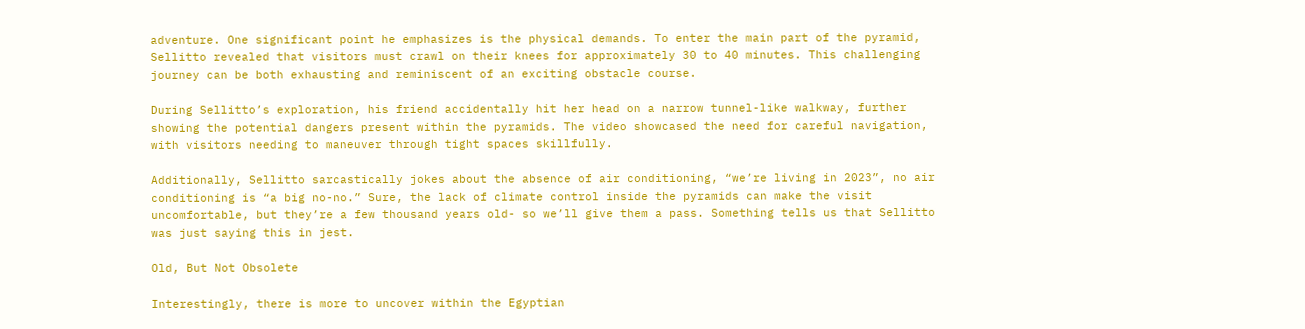adventure. One significant point he emphasizes is the physical demands. To enter the main part of the pyramid, Sellitto revealed that visitors must crawl on their knees for approximately 30 to 40 minutes. This challenging journey can be both exhausting and reminiscent of an exciting obstacle course.

During Sellitto’s exploration, his friend accidentally hit her head on a narrow tunnel-like walkway, further showing the potential dangers present within the pyramids. The video showcased the need for careful navigation, with visitors needing to maneuver through tight spaces skillfully.

Additionally, Sellitto sarcastically jokes about the absence of air conditioning, “we’re living in 2023”, no air conditioning is “a big no-no.” Sure, the lack of climate control inside the pyramids can make the visit uncomfortable, but they’re a few thousand years old- so we’ll give them a pass. Something tells us that Sellitto was just saying this in jest.

Old, But Not Obsolete

Interestingly, there is more to uncover within the Egyptian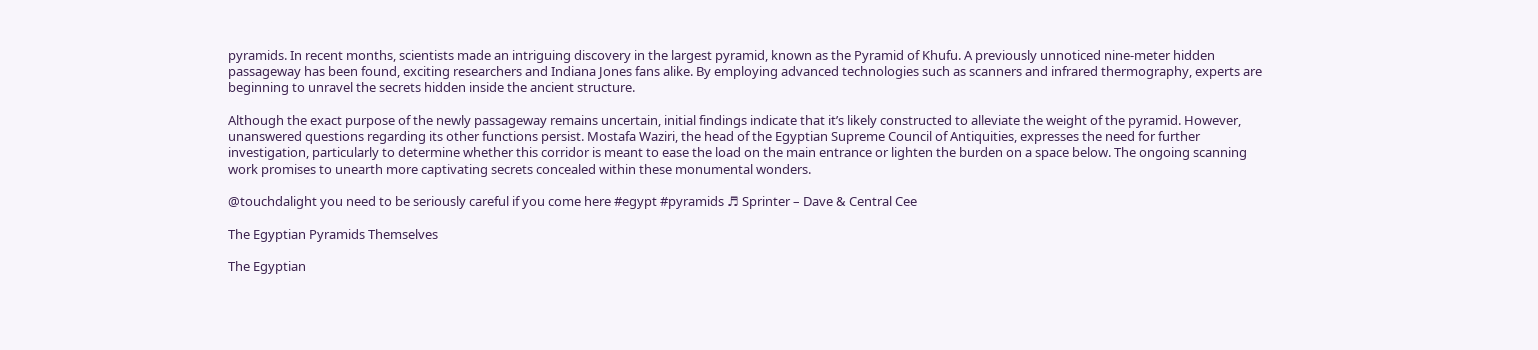pyramids. In recent months, scientists made an intriguing discovery in the largest pyramid, known as the Pyramid of Khufu. A previously unnoticed nine-meter hidden passageway has been found, exciting researchers and Indiana Jones fans alike. By employing advanced technologies such as scanners and infrared thermography, experts are beginning to unravel the secrets hidden inside the ancient structure.

Although the exact purpose of the newly passageway remains uncertain, initial findings indicate that it’s likely constructed to alleviate the weight of the pyramid. However, unanswered questions regarding its other functions persist. Mostafa Waziri, the head of the Egyptian Supreme Council of Antiquities, expresses the need for further investigation, particularly to determine whether this corridor is meant to ease the load on the main entrance or lighten the burden on a space below. The ongoing scanning work promises to unearth more captivating secrets concealed within these monumental wonders.

@touchdalight you need to be seriously careful if you come here #egypt #pyramids ♬ Sprinter – Dave & Central Cee

The Egyptian Pyramids Themselves

The Egyptian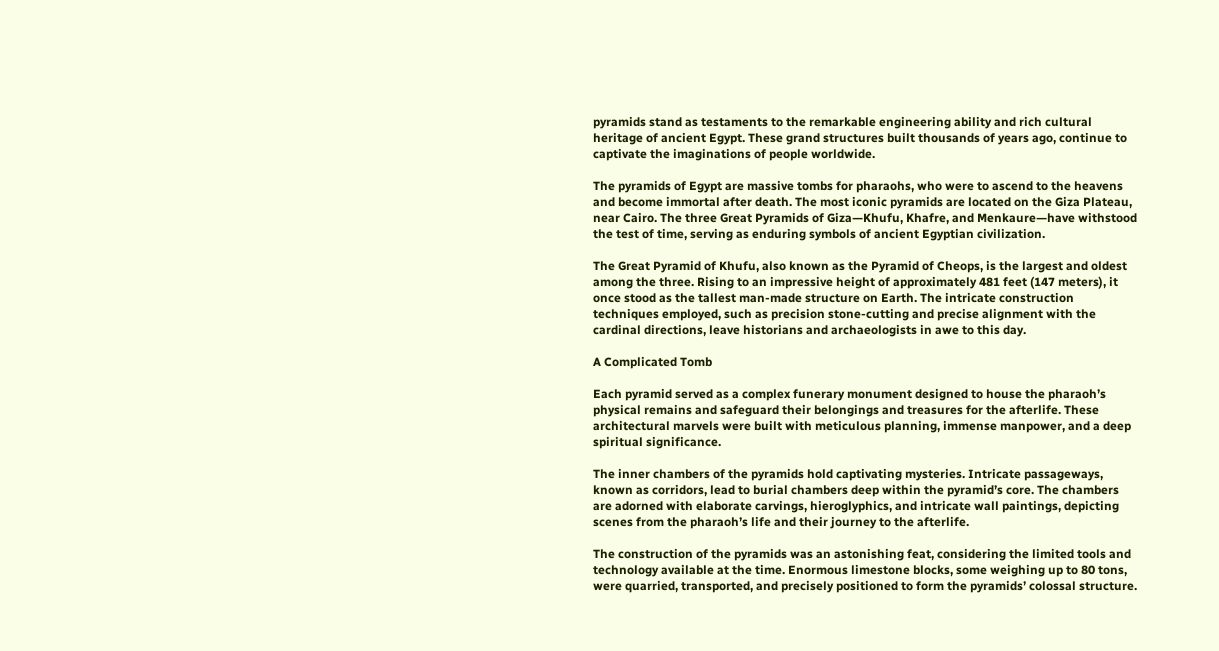pyramids stand as testaments to the remarkable engineering ability and rich cultural heritage of ancient Egypt. These grand structures built thousands of years ago, continue to captivate the imaginations of people worldwide.

The pyramids of Egypt are massive tombs for pharaohs, who were to ascend to the heavens and become immortal after death. The most iconic pyramids are located on the Giza Plateau, near Cairo. The three Great Pyramids of Giza—Khufu, Khafre, and Menkaure—have withstood the test of time, serving as enduring symbols of ancient Egyptian civilization.

The Great Pyramid of Khufu, also known as the Pyramid of Cheops, is the largest and oldest among the three. Rising to an impressive height of approximately 481 feet (147 meters), it once stood as the tallest man-made structure on Earth. The intricate construction techniques employed, such as precision stone-cutting and precise alignment with the cardinal directions, leave historians and archaeologists in awe to this day.

A Complicated Tomb

Each pyramid served as a complex funerary monument designed to house the pharaoh’s physical remains and safeguard their belongings and treasures for the afterlife. These architectural marvels were built with meticulous planning, immense manpower, and a deep spiritual significance.

The inner chambers of the pyramids hold captivating mysteries. Intricate passageways, known as corridors, lead to burial chambers deep within the pyramid’s core. The chambers are adorned with elaborate carvings, hieroglyphics, and intricate wall paintings, depicting scenes from the pharaoh’s life and their journey to the afterlife.

The construction of the pyramids was an astonishing feat, considering the limited tools and technology available at the time. Enormous limestone blocks, some weighing up to 80 tons, were quarried, transported, and precisely positioned to form the pyramids’ colossal structure.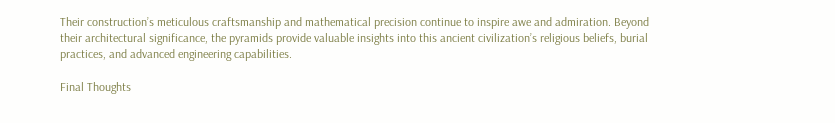Their construction’s meticulous craftsmanship and mathematical precision continue to inspire awe and admiration. Beyond their architectural significance, the pyramids provide valuable insights into this ancient civilization’s religious beliefs, burial practices, and advanced engineering capabilities.

Final Thoughts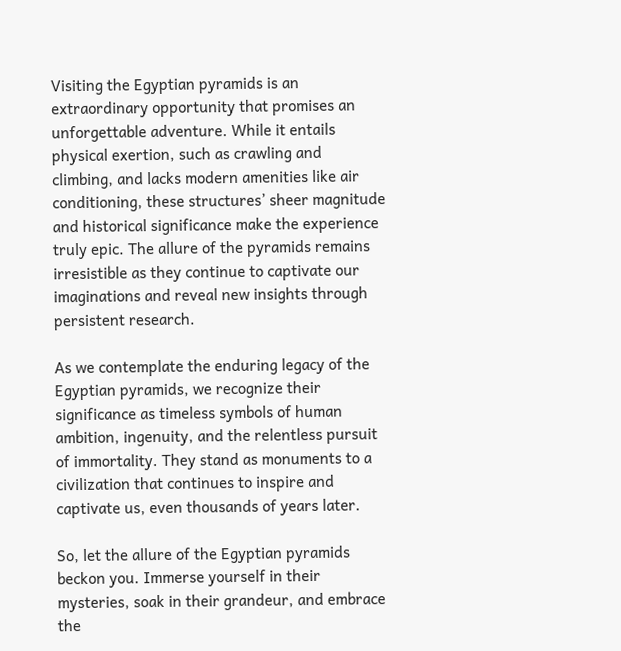Visiting the Egyptian pyramids is an extraordinary opportunity that promises an unforgettable adventure. While it entails physical exertion, such as crawling and climbing, and lacks modern amenities like air conditioning, these structures’ sheer magnitude and historical significance make the experience truly epic. The allure of the pyramids remains irresistible as they continue to captivate our imaginations and reveal new insights through persistent research.

As we contemplate the enduring legacy of the Egyptian pyramids, we recognize their significance as timeless symbols of human ambition, ingenuity, and the relentless pursuit of immortality. They stand as monuments to a civilization that continues to inspire and captivate us, even thousands of years later.

So, let the allure of the Egyptian pyramids beckon you. Immerse yourself in their mysteries, soak in their grandeur, and embrace the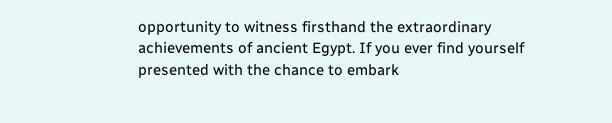opportunity to witness firsthand the extraordinary achievements of ancient Egypt. If you ever find yourself presented with the chance to embark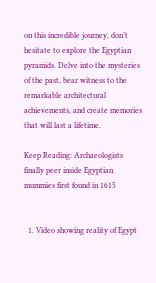on this incredible journey, don’t hesitate to explore the Egyptian pyramids. Delve into the mysteries of the past, bear witness to the remarkable architectural achievements, and create memories that will last a lifetime.

Keep Reading: Archaeologists finally peer inside Egyptian mummies first found in 1615


  1. Video showing reality of Egypt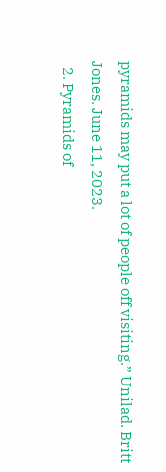pyramids may put a lot of people off visiting.” Unilad. Britt Jones. June 11, 2023.
  2. Pyramids of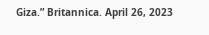Giza.” Britannica. April 26, 2023